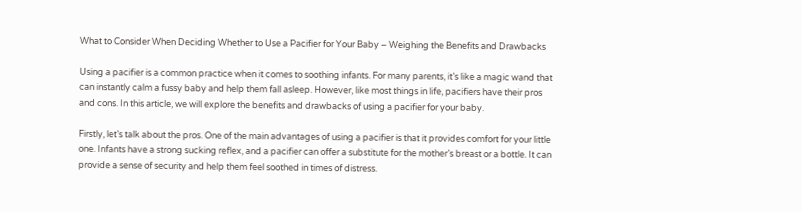What to Consider When Deciding Whether to Use a Pacifier for Your Baby – Weighing the Benefits and Drawbacks

Using a pacifier is a common practice when it comes to soothing infants. For many parents, it’s like a magic wand that can instantly calm a fussy baby and help them fall asleep. However, like most things in life, pacifiers have their pros and cons. In this article, we will explore the benefits and drawbacks of using a pacifier for your baby.

Firstly, let’s talk about the pros. One of the main advantages of using a pacifier is that it provides comfort for your little one. Infants have a strong sucking reflex, and a pacifier can offer a substitute for the mother’s breast or a bottle. It can provide a sense of security and help them feel soothed in times of distress.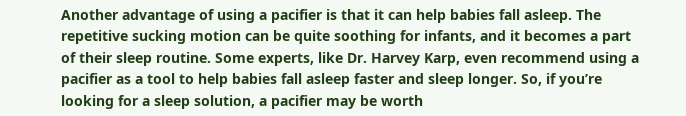Another advantage of using a pacifier is that it can help babies fall asleep. The repetitive sucking motion can be quite soothing for infants, and it becomes a part of their sleep routine. Some experts, like Dr. Harvey Karp, even recommend using a pacifier as a tool to help babies fall asleep faster and sleep longer. So, if you’re looking for a sleep solution, a pacifier may be worth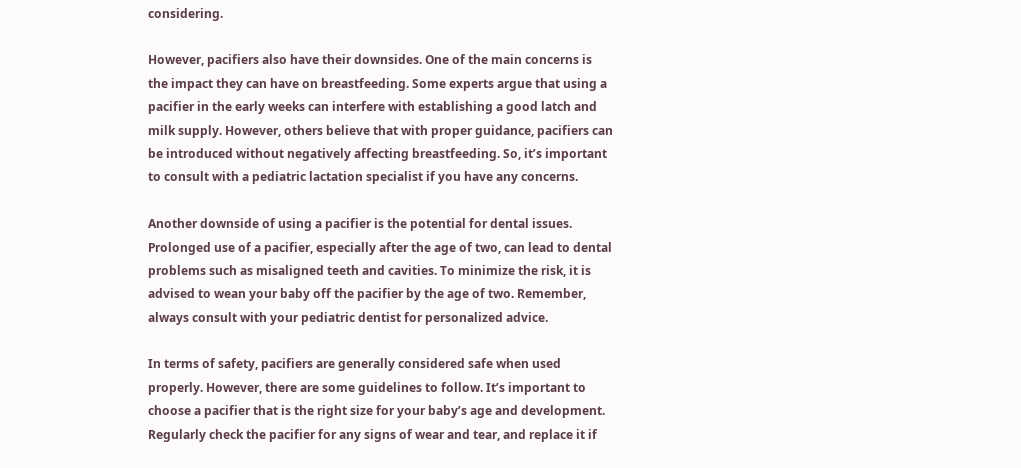considering.

However, pacifiers also have their downsides. One of the main concerns is the impact they can have on breastfeeding. Some experts argue that using a pacifier in the early weeks can interfere with establishing a good latch and milk supply. However, others believe that with proper guidance, pacifiers can be introduced without negatively affecting breastfeeding. So, it’s important to consult with a pediatric lactation specialist if you have any concerns.

Another downside of using a pacifier is the potential for dental issues. Prolonged use of a pacifier, especially after the age of two, can lead to dental problems such as misaligned teeth and cavities. To minimize the risk, it is advised to wean your baby off the pacifier by the age of two. Remember, always consult with your pediatric dentist for personalized advice.

In terms of safety, pacifiers are generally considered safe when used properly. However, there are some guidelines to follow. It’s important to choose a pacifier that is the right size for your baby’s age and development. Regularly check the pacifier for any signs of wear and tear, and replace it if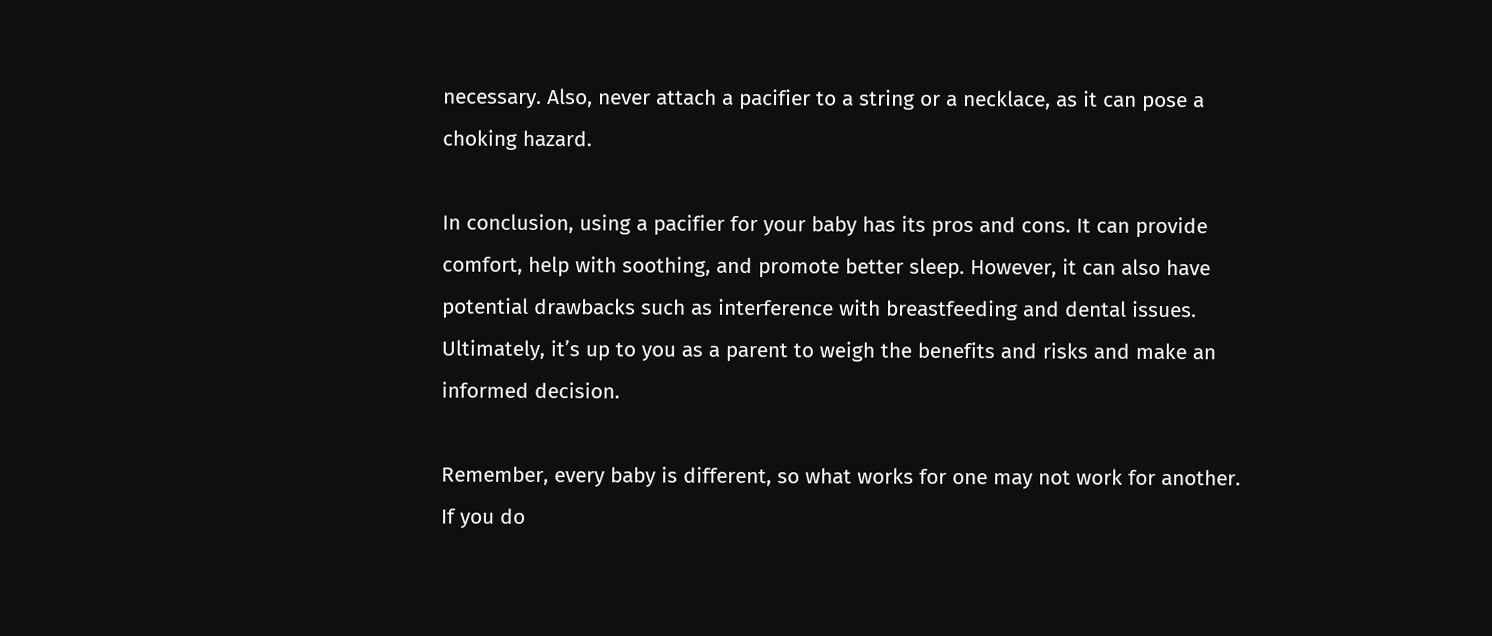necessary. Also, never attach a pacifier to a string or a necklace, as it can pose a choking hazard.

In conclusion, using a pacifier for your baby has its pros and cons. It can provide comfort, help with soothing, and promote better sleep. However, it can also have potential drawbacks such as interference with breastfeeding and dental issues. Ultimately, it’s up to you as a parent to weigh the benefits and risks and make an informed decision.

Remember, every baby is different, so what works for one may not work for another. If you do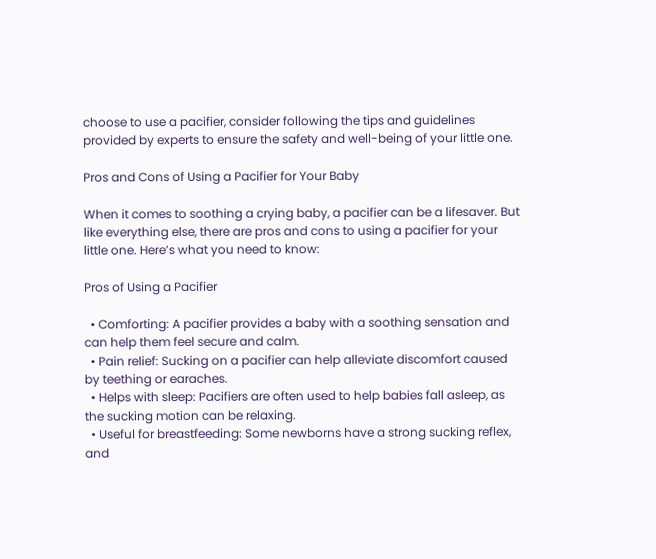choose to use a pacifier, consider following the tips and guidelines provided by experts to ensure the safety and well-being of your little one.

Pros and Cons of Using a Pacifier for Your Baby

When it comes to soothing a crying baby, a pacifier can be a lifesaver. But like everything else, there are pros and cons to using a pacifier for your little one. Here’s what you need to know:

Pros of Using a Pacifier

  • Comforting: A pacifier provides a baby with a soothing sensation and can help them feel secure and calm.
  • Pain relief: Sucking on a pacifier can help alleviate discomfort caused by teething or earaches.
  • Helps with sleep: Pacifiers are often used to help babies fall asleep, as the sucking motion can be relaxing.
  • Useful for breastfeeding: Some newborns have a strong sucking reflex, and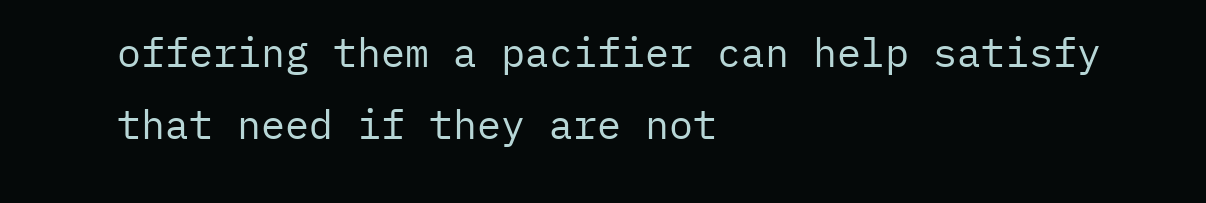offering them a pacifier can help satisfy that need if they are not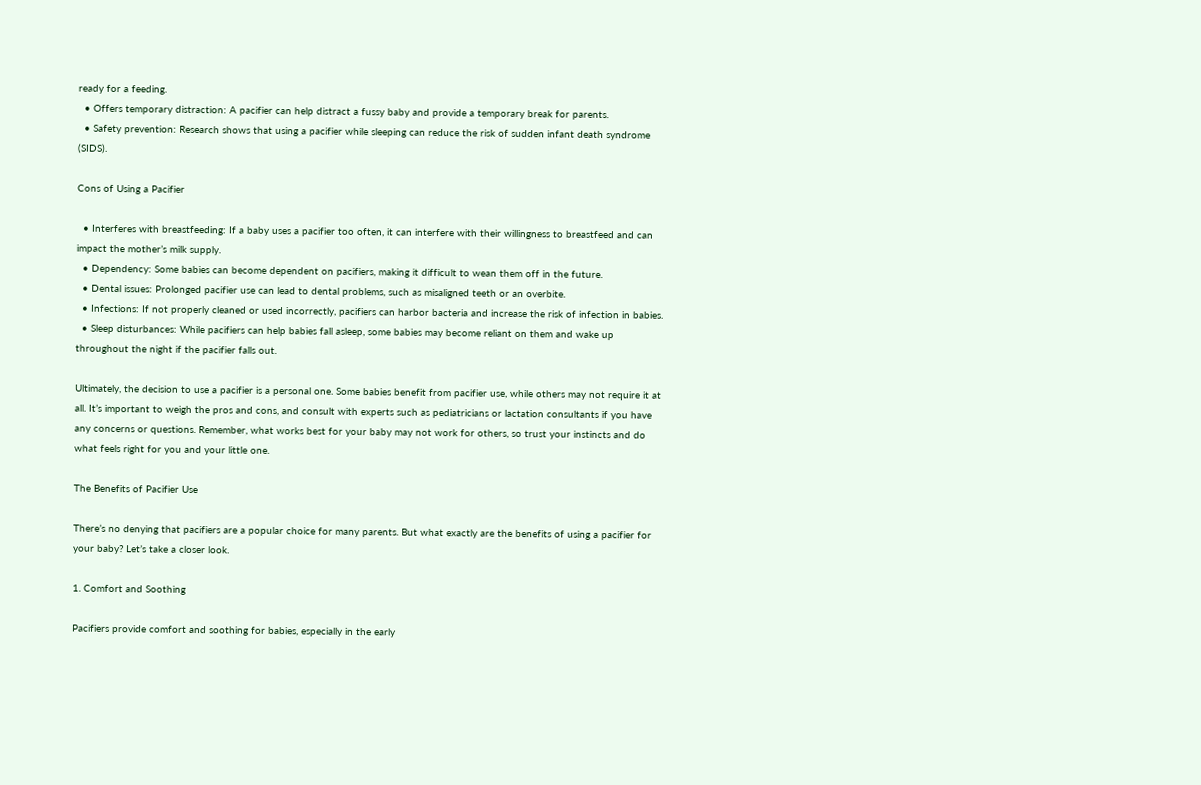ready for a feeding.
  • Offers temporary distraction: A pacifier can help distract a fussy baby and provide a temporary break for parents.
  • Safety prevention: Research shows that using a pacifier while sleeping can reduce the risk of sudden infant death syndrome (SIDS).

Cons of Using a Pacifier

  • Interferes with breastfeeding: If a baby uses a pacifier too often, it can interfere with their willingness to breastfeed and can impact the mother’s milk supply.
  • Dependency: Some babies can become dependent on pacifiers, making it difficult to wean them off in the future.
  • Dental issues: Prolonged pacifier use can lead to dental problems, such as misaligned teeth or an overbite.
  • Infections: If not properly cleaned or used incorrectly, pacifiers can harbor bacteria and increase the risk of infection in babies.
  • Sleep disturbances: While pacifiers can help babies fall asleep, some babies may become reliant on them and wake up throughout the night if the pacifier falls out.

Ultimately, the decision to use a pacifier is a personal one. Some babies benefit from pacifier use, while others may not require it at all. It’s important to weigh the pros and cons, and consult with experts such as pediatricians or lactation consultants if you have any concerns or questions. Remember, what works best for your baby may not work for others, so trust your instincts and do what feels right for you and your little one.

The Benefits of Pacifier Use

There’s no denying that pacifiers are a popular choice for many parents. But what exactly are the benefits of using a pacifier for your baby? Let’s take a closer look.

1. Comfort and Soothing

Pacifiers provide comfort and soothing for babies, especially in the early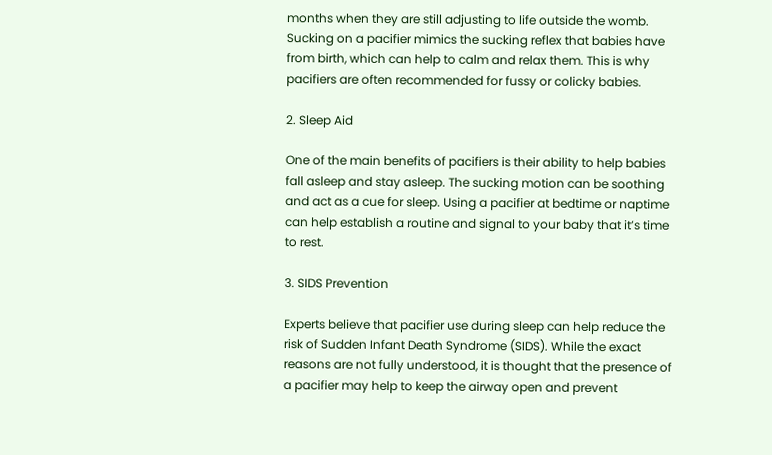months when they are still adjusting to life outside the womb. Sucking on a pacifier mimics the sucking reflex that babies have from birth, which can help to calm and relax them. This is why pacifiers are often recommended for fussy or colicky babies.

2. Sleep Aid

One of the main benefits of pacifiers is their ability to help babies fall asleep and stay asleep. The sucking motion can be soothing and act as a cue for sleep. Using a pacifier at bedtime or naptime can help establish a routine and signal to your baby that it’s time to rest.

3. SIDS Prevention

Experts believe that pacifier use during sleep can help reduce the risk of Sudden Infant Death Syndrome (SIDS). While the exact reasons are not fully understood, it is thought that the presence of a pacifier may help to keep the airway open and prevent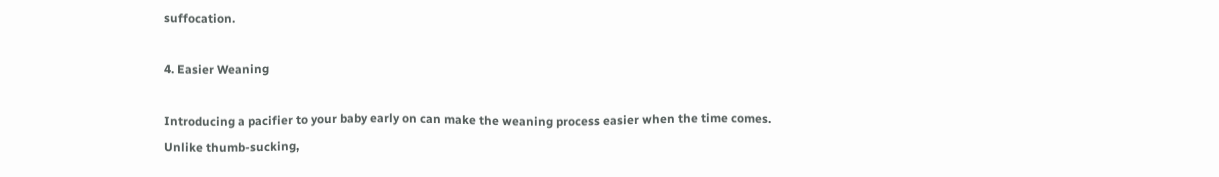suffocation.

4. Easier Weaning

Introducing a pacifier to your baby early on can make the weaning process easier when the time comes. Unlike thumb-sucking,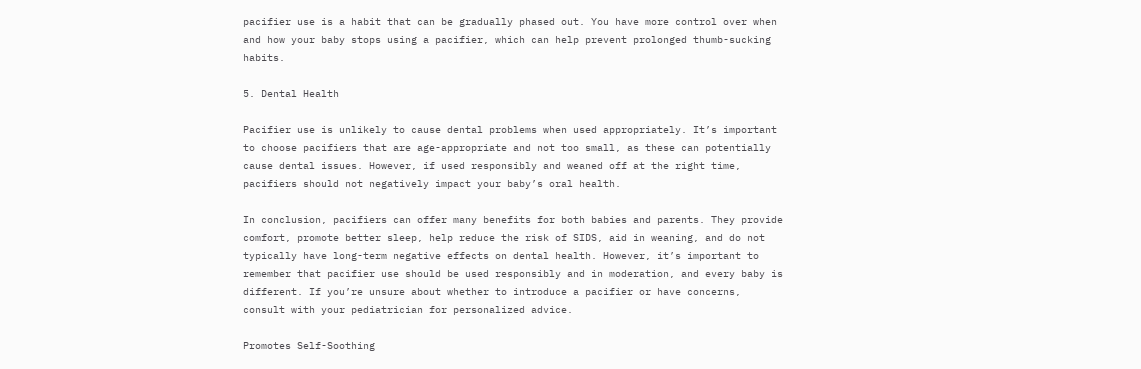pacifier use is a habit that can be gradually phased out. You have more control over when and how your baby stops using a pacifier, which can help prevent prolonged thumb-sucking habits.

5. Dental Health

Pacifier use is unlikely to cause dental problems when used appropriately. It’s important to choose pacifiers that are age-appropriate and not too small, as these can potentially cause dental issues. However, if used responsibly and weaned off at the right time, pacifiers should not negatively impact your baby’s oral health.

In conclusion, pacifiers can offer many benefits for both babies and parents. They provide comfort, promote better sleep, help reduce the risk of SIDS, aid in weaning, and do not typically have long-term negative effects on dental health. However, it’s important to remember that pacifier use should be used responsibly and in moderation, and every baby is different. If you’re unsure about whether to introduce a pacifier or have concerns, consult with your pediatrician for personalized advice.

Promotes Self-Soothing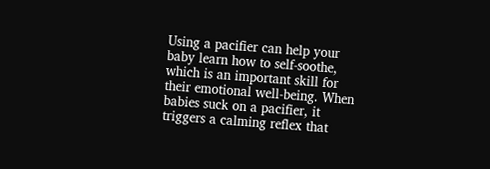Using a pacifier can help your baby learn how to self-soothe, which is an important skill for their emotional well-being. When babies suck on a pacifier, it triggers a calming reflex that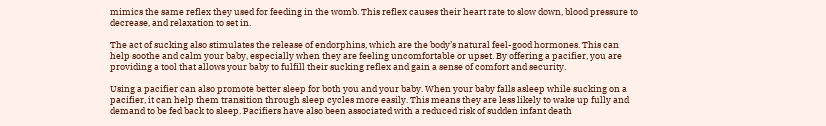mimics the same reflex they used for feeding in the womb. This reflex causes their heart rate to slow down, blood pressure to decrease, and relaxation to set in.

The act of sucking also stimulates the release of endorphins, which are the body’s natural feel-good hormones. This can help soothe and calm your baby, especially when they are feeling uncomfortable or upset. By offering a pacifier, you are providing a tool that allows your baby to fulfill their sucking reflex and gain a sense of comfort and security.

Using a pacifier can also promote better sleep for both you and your baby. When your baby falls asleep while sucking on a pacifier, it can help them transition through sleep cycles more easily. This means they are less likely to wake up fully and demand to be fed back to sleep. Pacifiers have also been associated with a reduced risk of sudden infant death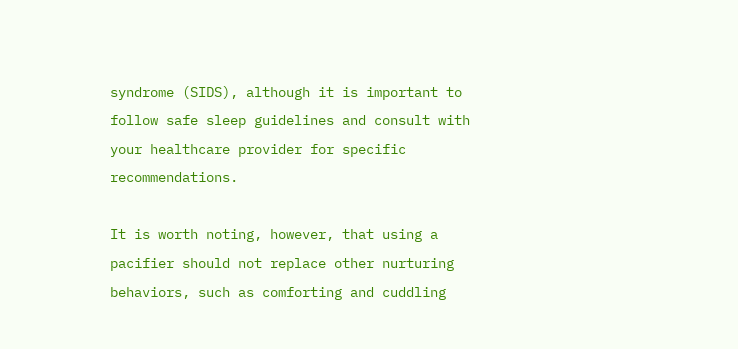syndrome (SIDS), although it is important to follow safe sleep guidelines and consult with your healthcare provider for specific recommendations.

It is worth noting, however, that using a pacifier should not replace other nurturing behaviors, such as comforting and cuddling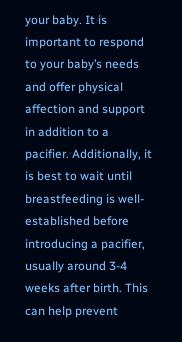your baby. It is important to respond to your baby’s needs and offer physical affection and support in addition to a pacifier. Additionally, it is best to wait until breastfeeding is well-established before introducing a pacifier, usually around 3-4 weeks after birth. This can help prevent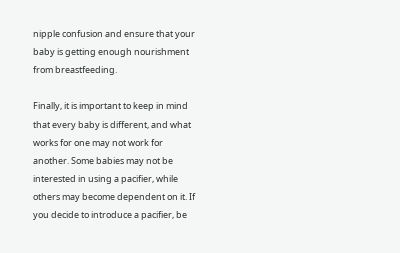nipple confusion and ensure that your baby is getting enough nourishment from breastfeeding.

Finally, it is important to keep in mind that every baby is different, and what works for one may not work for another. Some babies may not be interested in using a pacifier, while others may become dependent on it. If you decide to introduce a pacifier, be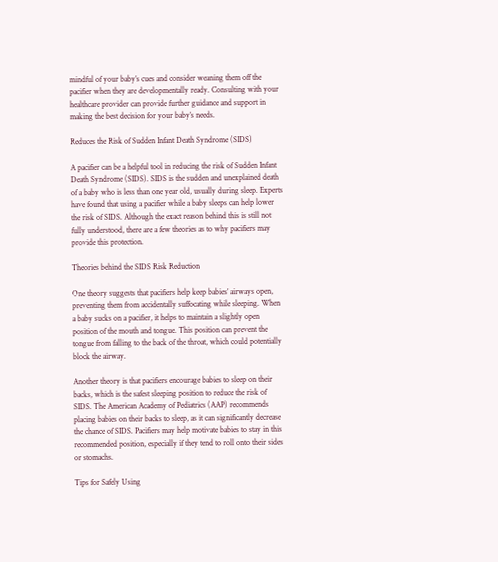mindful of your baby’s cues and consider weaning them off the pacifier when they are developmentally ready. Consulting with your healthcare provider can provide further guidance and support in making the best decision for your baby’s needs.

Reduces the Risk of Sudden Infant Death Syndrome (SIDS)

A pacifier can be a helpful tool in reducing the risk of Sudden Infant Death Syndrome (SIDS). SIDS is the sudden and unexplained death of a baby who is less than one year old, usually during sleep. Experts have found that using a pacifier while a baby sleeps can help lower the risk of SIDS. Although the exact reason behind this is still not fully understood, there are a few theories as to why pacifiers may provide this protection.

Theories behind the SIDS Risk Reduction

One theory suggests that pacifiers help keep babies’ airways open, preventing them from accidentally suffocating while sleeping. When a baby sucks on a pacifier, it helps to maintain a slightly open position of the mouth and tongue. This position can prevent the tongue from falling to the back of the throat, which could potentially block the airway.

Another theory is that pacifiers encourage babies to sleep on their backs, which is the safest sleeping position to reduce the risk of SIDS. The American Academy of Pediatrics (AAP) recommends placing babies on their backs to sleep, as it can significantly decrease the chance of SIDS. Pacifiers may help motivate babies to stay in this recommended position, especially if they tend to roll onto their sides or stomachs.

Tips for Safely Using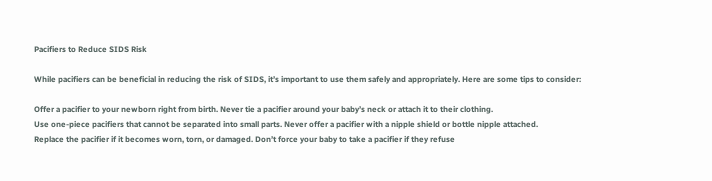Pacifiers to Reduce SIDS Risk

While pacifiers can be beneficial in reducing the risk of SIDS, it’s important to use them safely and appropriately. Here are some tips to consider:

Offer a pacifier to your newborn right from birth. Never tie a pacifier around your baby’s neck or attach it to their clothing.
Use one-piece pacifiers that cannot be separated into small parts. Never offer a pacifier with a nipple shield or bottle nipple attached.
Replace the pacifier if it becomes worn, torn, or damaged. Don’t force your baby to take a pacifier if they refuse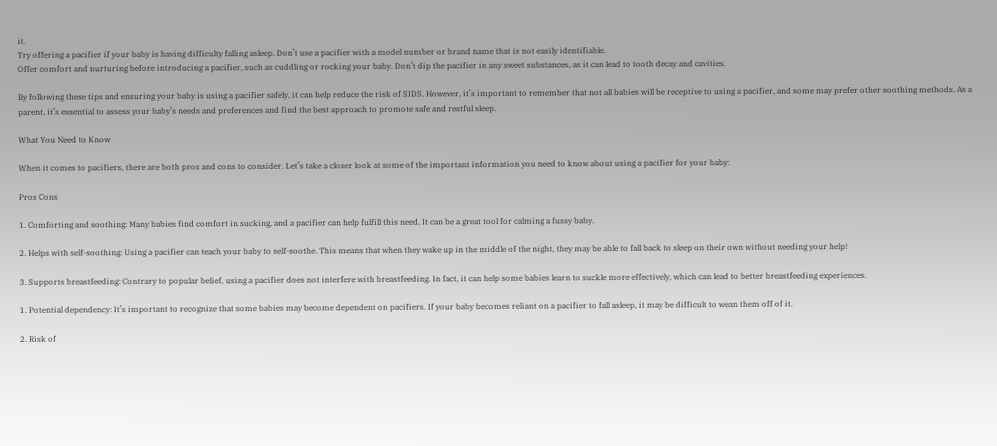it.
Try offering a pacifier if your baby is having difficulty falling asleep. Don’t use a pacifier with a model number or brand name that is not easily identifiable.
Offer comfort and nurturing before introducing a pacifier, such as cuddling or rocking your baby. Don’t dip the pacifier in any sweet substances, as it can lead to tooth decay and cavities.

By following these tips and ensuring your baby is using a pacifier safely, it can help reduce the risk of SIDS. However, it’s important to remember that not all babies will be receptive to using a pacifier, and some may prefer other soothing methods. As a parent, it’s essential to assess your baby’s needs and preferences and find the best approach to promote safe and restful sleep.

What You Need to Know

When it comes to pacifiers, there are both pros and cons to consider. Let’s take a closer look at some of the important information you need to know about using a pacifier for your baby:

Pros Cons

1. Comforting and soothing: Many babies find comfort in sucking, and a pacifier can help fulfill this need. It can be a great tool for calming a fussy baby.

2. Helps with self-soothing: Using a pacifier can teach your baby to self-soothe. This means that when they wake up in the middle of the night, they may be able to fall back to sleep on their own without needing your help!

3. Supports breastfeeding: Contrary to popular belief, using a pacifier does not interfere with breastfeeding. In fact, it can help some babies learn to suckle more effectively, which can lead to better breastfeeding experiences.

1. Potential dependency: It’s important to recognize that some babies may become dependent on pacifiers. If your baby becomes reliant on a pacifier to fall asleep, it may be difficult to wean them off of it.

2. Risk of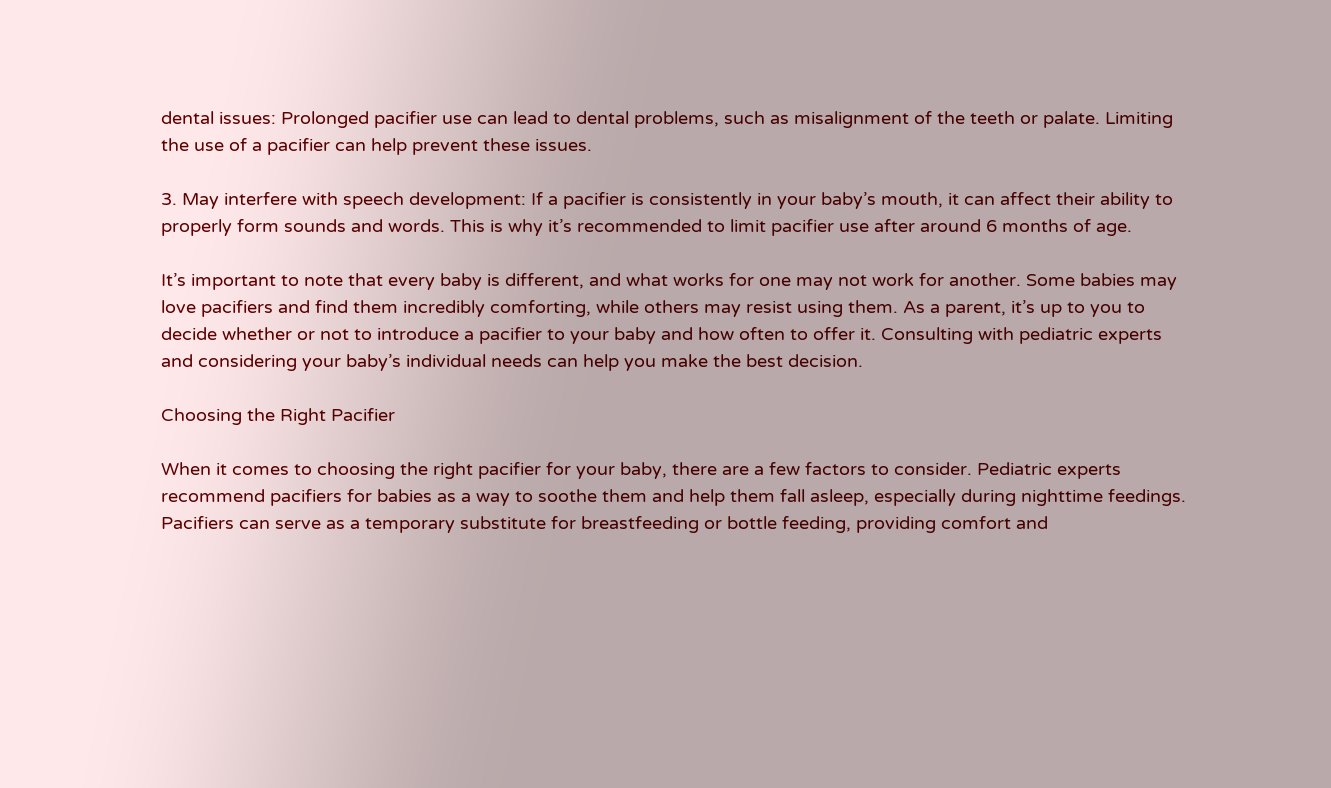dental issues: Prolonged pacifier use can lead to dental problems, such as misalignment of the teeth or palate. Limiting the use of a pacifier can help prevent these issues.

3. May interfere with speech development: If a pacifier is consistently in your baby’s mouth, it can affect their ability to properly form sounds and words. This is why it’s recommended to limit pacifier use after around 6 months of age.

It’s important to note that every baby is different, and what works for one may not work for another. Some babies may love pacifiers and find them incredibly comforting, while others may resist using them. As a parent, it’s up to you to decide whether or not to introduce a pacifier to your baby and how often to offer it. Consulting with pediatric experts and considering your baby’s individual needs can help you make the best decision.

Choosing the Right Pacifier

When it comes to choosing the right pacifier for your baby, there are a few factors to consider. Pediatric experts recommend pacifiers for babies as a way to soothe them and help them fall asleep, especially during nighttime feedings. Pacifiers can serve as a temporary substitute for breastfeeding or bottle feeding, providing comfort and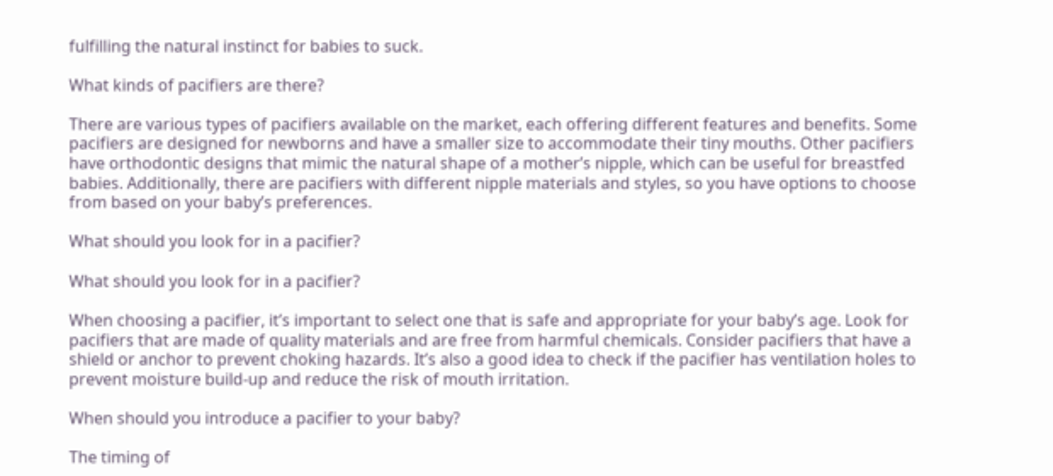fulfilling the natural instinct for babies to suck.

What kinds of pacifiers are there?

There are various types of pacifiers available on the market, each offering different features and benefits. Some pacifiers are designed for newborns and have a smaller size to accommodate their tiny mouths. Other pacifiers have orthodontic designs that mimic the natural shape of a mother’s nipple, which can be useful for breastfed babies. Additionally, there are pacifiers with different nipple materials and styles, so you have options to choose from based on your baby’s preferences.

What should you look for in a pacifier?

What should you look for in a pacifier?

When choosing a pacifier, it’s important to select one that is safe and appropriate for your baby’s age. Look for pacifiers that are made of quality materials and are free from harmful chemicals. Consider pacifiers that have a shield or anchor to prevent choking hazards. It’s also a good idea to check if the pacifier has ventilation holes to prevent moisture build-up and reduce the risk of mouth irritation.

When should you introduce a pacifier to your baby?

The timing of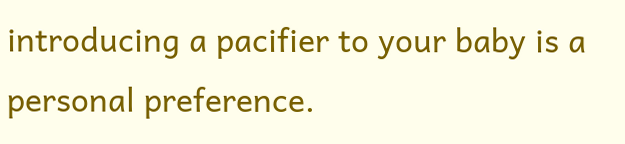introducing a pacifier to your baby is a personal preference.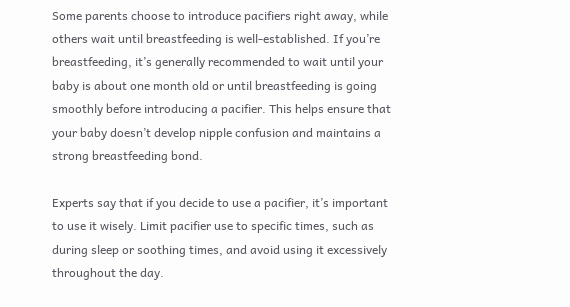Some parents choose to introduce pacifiers right away, while others wait until breastfeeding is well-established. If you’re breastfeeding, it’s generally recommended to wait until your baby is about one month old or until breastfeeding is going smoothly before introducing a pacifier. This helps ensure that your baby doesn’t develop nipple confusion and maintains a strong breastfeeding bond.

Experts say that if you decide to use a pacifier, it’s important to use it wisely. Limit pacifier use to specific times, such as during sleep or soothing times, and avoid using it excessively throughout the day.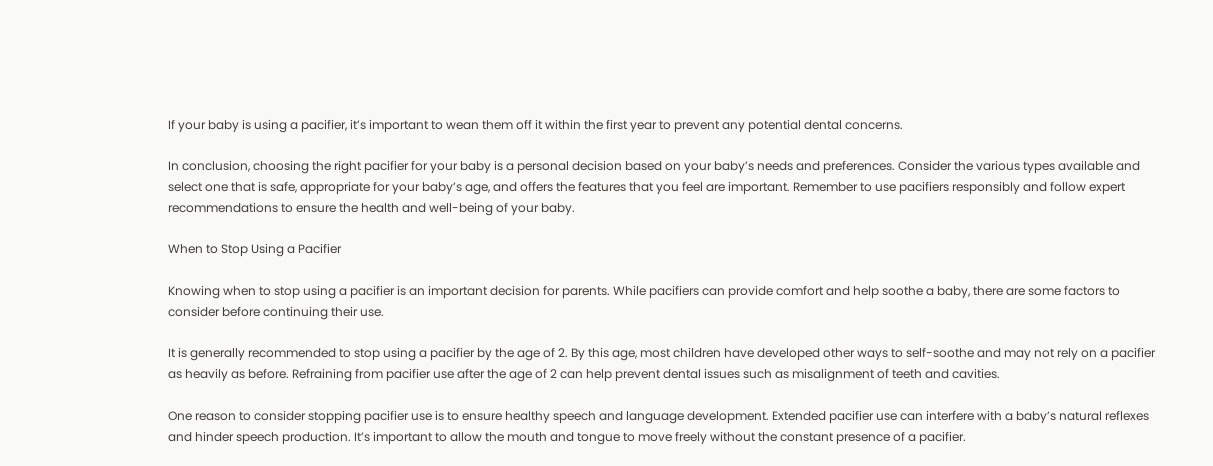If your baby is using a pacifier, it’s important to wean them off it within the first year to prevent any potential dental concerns.

In conclusion, choosing the right pacifier for your baby is a personal decision based on your baby’s needs and preferences. Consider the various types available and select one that is safe, appropriate for your baby’s age, and offers the features that you feel are important. Remember to use pacifiers responsibly and follow expert recommendations to ensure the health and well-being of your baby.

When to Stop Using a Pacifier

Knowing when to stop using a pacifier is an important decision for parents. While pacifiers can provide comfort and help soothe a baby, there are some factors to consider before continuing their use.

It is generally recommended to stop using a pacifier by the age of 2. By this age, most children have developed other ways to self-soothe and may not rely on a pacifier as heavily as before. Refraining from pacifier use after the age of 2 can help prevent dental issues such as misalignment of teeth and cavities.

One reason to consider stopping pacifier use is to ensure healthy speech and language development. Extended pacifier use can interfere with a baby’s natural reflexes and hinder speech production. It’s important to allow the mouth and tongue to move freely without the constant presence of a pacifier.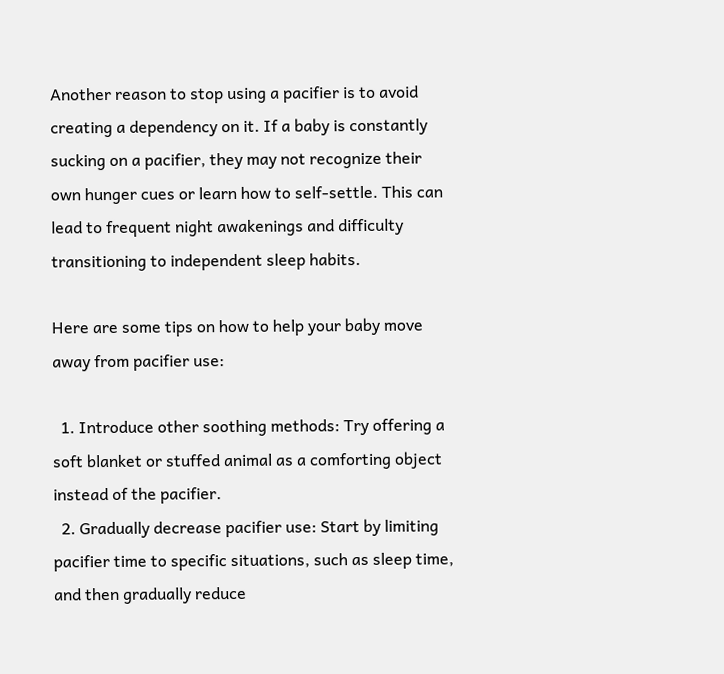Another reason to stop using a pacifier is to avoid creating a dependency on it. If a baby is constantly sucking on a pacifier, they may not recognize their own hunger cues or learn how to self-settle. This can lead to frequent night awakenings and difficulty transitioning to independent sleep habits.

Here are some tips on how to help your baby move away from pacifier use:

  1. Introduce other soothing methods: Try offering a soft blanket or stuffed animal as a comforting object instead of the pacifier.
  2. Gradually decrease pacifier use: Start by limiting pacifier time to specific situations, such as sleep time, and then gradually reduce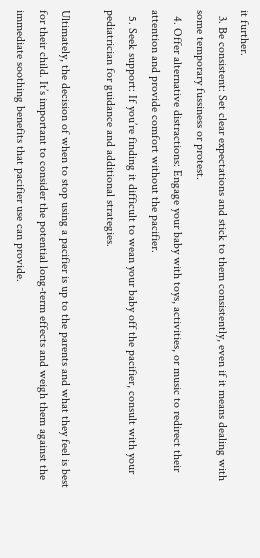it further.
  3. Be consistent: Set clear expectations and stick to them consistently, even if it means dealing with some temporary fussiness or protest.
  4. Offer alternative distractions: Engage your baby with toys, activities, or music to redirect their attention and provide comfort without the pacifier.
  5. Seek support: If you’re finding it difficult to wean your baby off the pacifier, consult with your pediatrician for guidance and additional strategies.

Ultimately, the decision of when to stop using a pacifier is up to the parents and what they feel is best for their child. It’s important to consider the potential long-term effects and weigh them against the immediate soothing benefits that pacifier use can provide.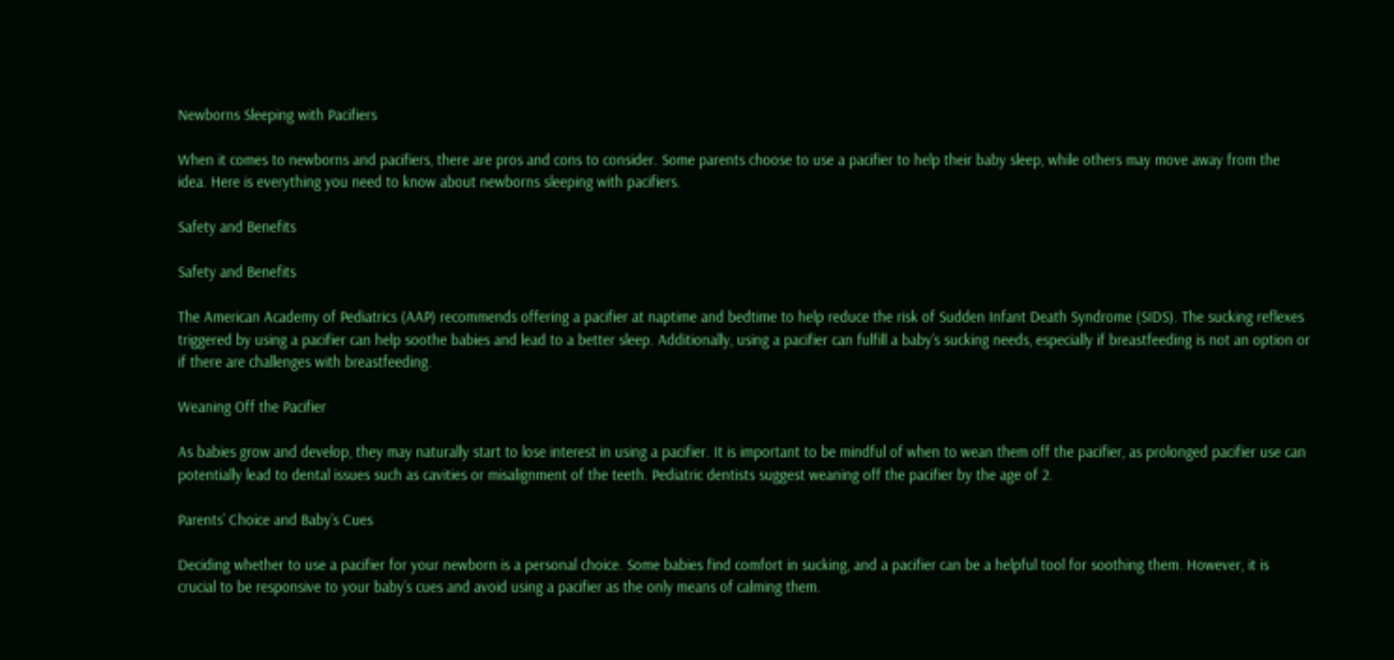Newborns Sleeping with Pacifiers

When it comes to newborns and pacifiers, there are pros and cons to consider. Some parents choose to use a pacifier to help their baby sleep, while others may move away from the idea. Here is everything you need to know about newborns sleeping with pacifiers.

Safety and Benefits

Safety and Benefits

The American Academy of Pediatrics (AAP) recommends offering a pacifier at naptime and bedtime to help reduce the risk of Sudden Infant Death Syndrome (SIDS). The sucking reflexes triggered by using a pacifier can help soothe babies and lead to a better sleep. Additionally, using a pacifier can fulfill a baby’s sucking needs, especially if breastfeeding is not an option or if there are challenges with breastfeeding.

Weaning Off the Pacifier

As babies grow and develop, they may naturally start to lose interest in using a pacifier. It is important to be mindful of when to wean them off the pacifier, as prolonged pacifier use can potentially lead to dental issues such as cavities or misalignment of the teeth. Pediatric dentists suggest weaning off the pacifier by the age of 2.

Parents’ Choice and Baby’s Cues

Deciding whether to use a pacifier for your newborn is a personal choice. Some babies find comfort in sucking, and a pacifier can be a helpful tool for soothing them. However, it is crucial to be responsive to your baby’s cues and avoid using a pacifier as the only means of calming them.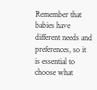Remember that babies have different needs and preferences, so it is essential to choose what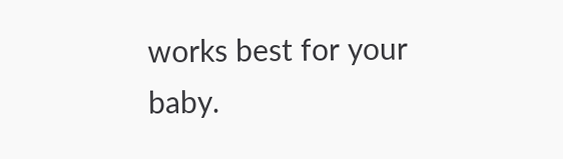works best for your baby.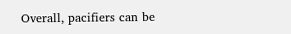Overall, pacifiers can be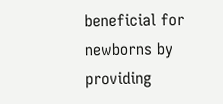beneficial for newborns by providing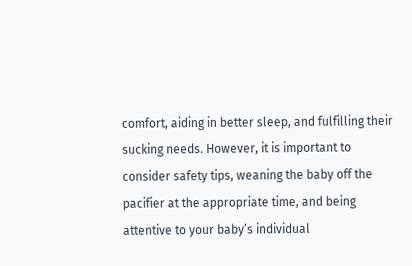comfort, aiding in better sleep, and fulfilling their sucking needs. However, it is important to consider safety tips, weaning the baby off the pacifier at the appropriate time, and being attentive to your baby’s individual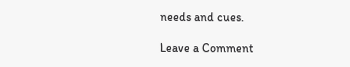needs and cues.

Leave a Comment